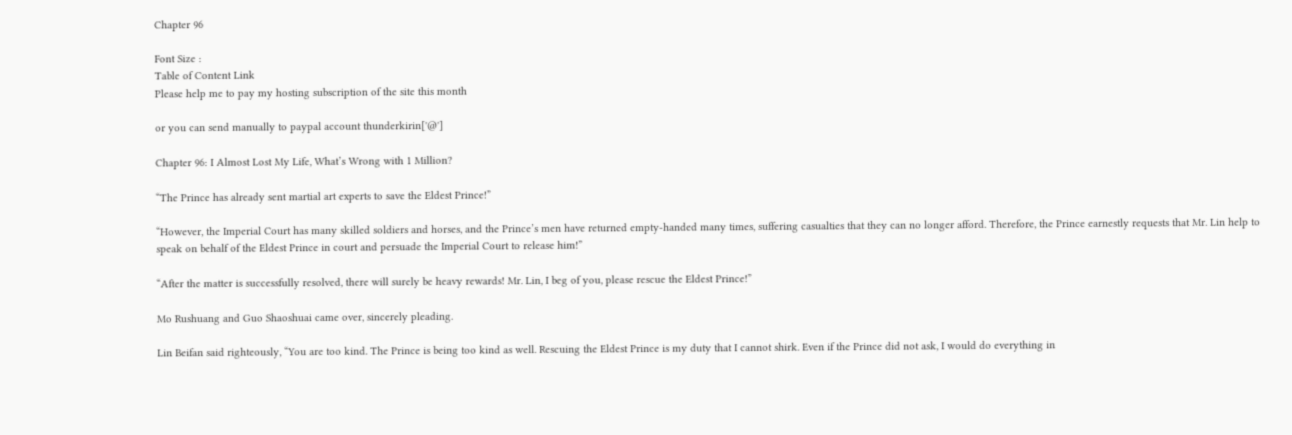Chapter 96

Font Size :
Table of Content Link
Please help me to pay my hosting subscription of the site this month

or you can send manually to paypal account thunderkirin['@']

Chapter 96: I Almost Lost My Life, What’s Wrong with 1 Million?

“The Prince has already sent martial art experts to save the Eldest Prince!”

“However, the Imperial Court has many skilled soldiers and horses, and the Prince’s men have returned empty-handed many times, suffering casualties that they can no longer afford. Therefore, the Prince earnestly requests that Mr. Lin help to speak on behalf of the Eldest Prince in court and persuade the Imperial Court to release him!”

“After the matter is successfully resolved, there will surely be heavy rewards! Mr. Lin, I beg of you, please rescue the Eldest Prince!”

Mo Rushuang and Guo Shaoshuai came over, sincerely pleading.

Lin Beifan said righteously, “You are too kind. The Prince is being too kind as well. Rescuing the Eldest Prince is my duty that I cannot shirk. Even if the Prince did not ask, I would do everything in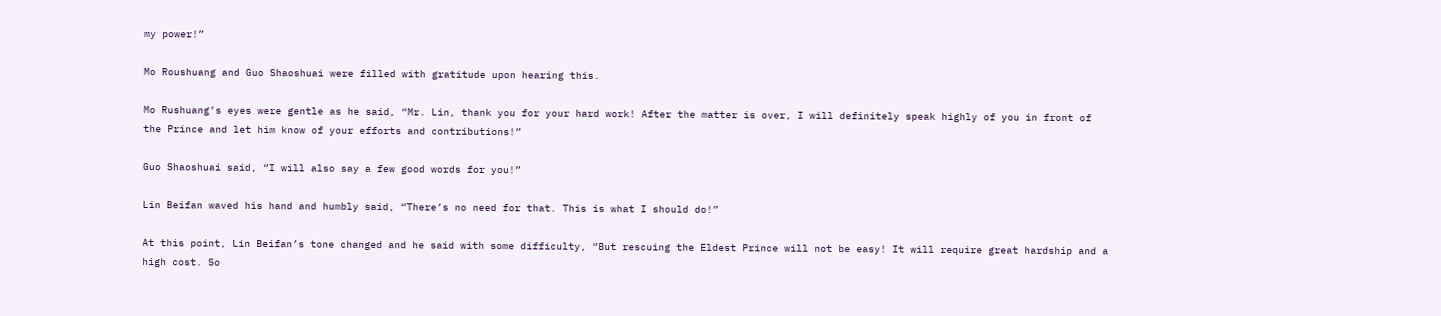my power!”

Mo Roushuang and Guo Shaoshuai were filled with gratitude upon hearing this.

Mo Rushuang’s eyes were gentle as he said, “Mr. Lin, thank you for your hard work! After the matter is over, I will definitely speak highly of you in front of the Prince and let him know of your efforts and contributions!”

Guo Shaoshuai said, “I will also say a few good words for you!”

Lin Beifan waved his hand and humbly said, “There’s no need for that. This is what I should do!”

At this point, Lin Beifan’s tone changed and he said with some difficulty, “But rescuing the Eldest Prince will not be easy! It will require great hardship and a high cost. So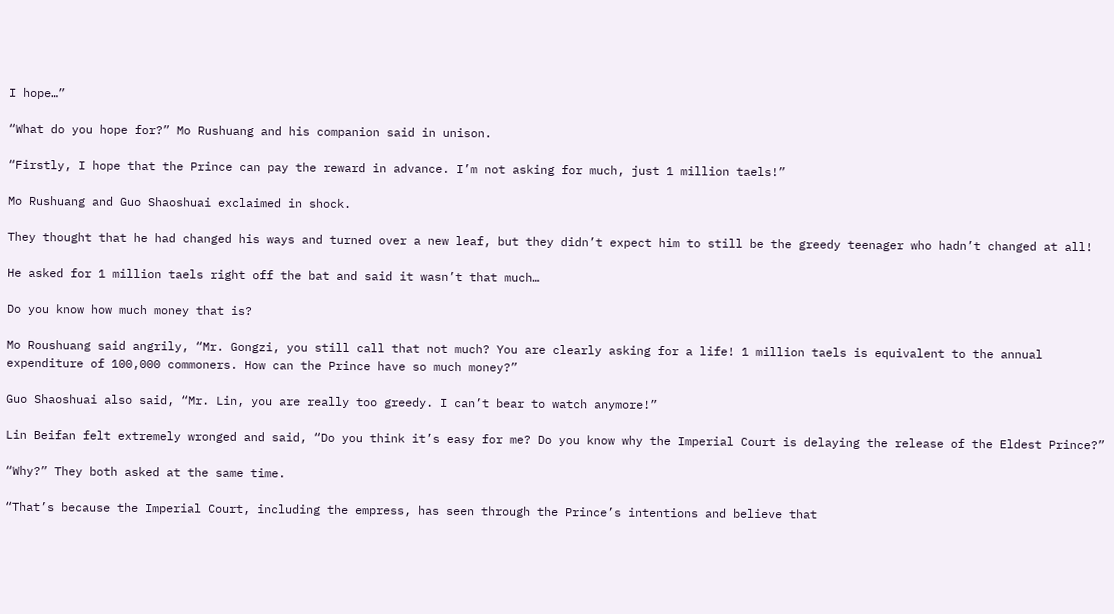I hope…”

“What do you hope for?” Mo Rushuang and his companion said in unison.

“Firstly, I hope that the Prince can pay the reward in advance. I’m not asking for much, just 1 million taels!”

Mo Rushuang and Guo Shaoshuai exclaimed in shock.

They thought that he had changed his ways and turned over a new leaf, but they didn’t expect him to still be the greedy teenager who hadn’t changed at all!

He asked for 1 million taels right off the bat and said it wasn’t that much…

Do you know how much money that is?

Mo Roushuang said angrily, “Mr. Gongzi, you still call that not much? You are clearly asking for a life! 1 million taels is equivalent to the annual expenditure of 100,000 commoners. How can the Prince have so much money?”

Guo Shaoshuai also said, “Mr. Lin, you are really too greedy. I can’t bear to watch anymore!”

Lin Beifan felt extremely wronged and said, “Do you think it’s easy for me? Do you know why the Imperial Court is delaying the release of the Eldest Prince?”

“Why?” They both asked at the same time.

“That’s because the Imperial Court, including the empress, has seen through the Prince’s intentions and believe that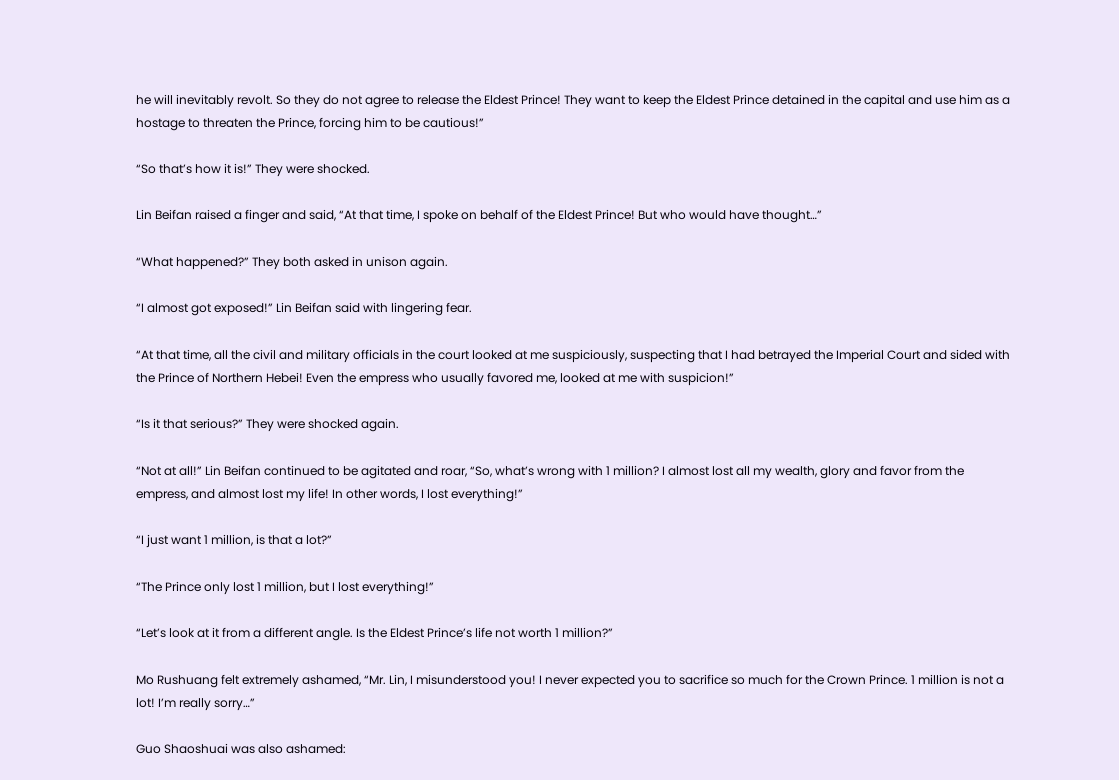he will inevitably revolt. So they do not agree to release the Eldest Prince! They want to keep the Eldest Prince detained in the capital and use him as a hostage to threaten the Prince, forcing him to be cautious!”

“So that’s how it is!” They were shocked.

Lin Beifan raised a finger and said, “At that time, I spoke on behalf of the Eldest Prince! But who would have thought…”

“What happened?” They both asked in unison again.

“I almost got exposed!” Lin Beifan said with lingering fear.

“At that time, all the civil and military officials in the court looked at me suspiciously, suspecting that I had betrayed the Imperial Court and sided with the Prince of Northern Hebei! Even the empress who usually favored me, looked at me with suspicion!”

“Is it that serious?” They were shocked again.

“Not at all!” Lin Beifan continued to be agitated and roar, “So, what’s wrong with 1 million? I almost lost all my wealth, glory and favor from the empress, and almost lost my life! In other words, I lost everything!”

“I just want 1 million, is that a lot?”

“The Prince only lost 1 million, but I lost everything!”

“Let’s look at it from a different angle. Is the Eldest Prince’s life not worth 1 million?”

Mo Rushuang felt extremely ashamed, “Mr. Lin, I misunderstood you! I never expected you to sacrifice so much for the Crown Prince. 1 million is not a lot! I’m really sorry…”

Guo Shaoshuai was also ashamed: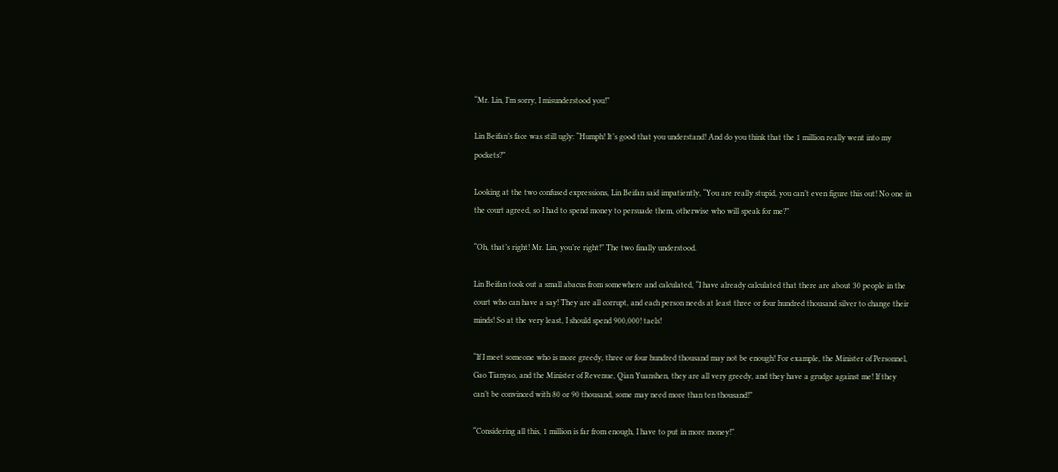“Mr. Lin, I’m sorry, I misunderstood you!”

Lin Beifan’s face was still ugly: “Humph! It’s good that you understand! And do you think that the 1 million really went into my pockets?”

Looking at the two confused expressions, Lin Beifan said impatiently, “You are really stupid, you can’t even figure this out! No one in the court agreed, so I had to spend money to persuade them, otherwise who will speak for me?”

“Oh, that’s right! Mr. Lin, you’re right!” The two finally understood.

Lin Beifan took out a small abacus from somewhere and calculated, “I have already calculated that there are about 30 people in the court who can have a say! They are all corrupt, and each person needs at least three or four hundred thousand silver to change their minds! So at the very least, I should spend 900,000! taels!

“If I meet someone who is more greedy, three or four hundred thousand may not be enough! For example, the Minister of Personnel, Gao Tianyao, and the Minister of Revenue, Qian Yuanshen, they are all very greedy, and they have a grudge against me! If they can’t be convinced with 80 or 90 thousand, some may need more than ten thousand!”

“Considering all this, 1 million is far from enough, I have to put in more money!”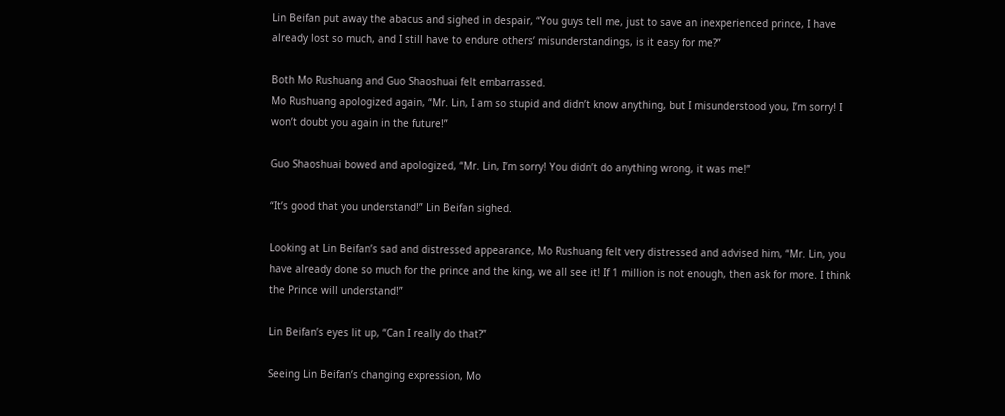Lin Beifan put away the abacus and sighed in despair, “You guys tell me, just to save an inexperienced prince, I have already lost so much, and I still have to endure others’ misunderstandings, is it easy for me?”

Both Mo Rushuang and Guo Shaoshuai felt embarrassed.
Mo Rushuang apologized again, “Mr. Lin, I am so stupid and didn’t know anything, but I misunderstood you, I’m sorry! I won’t doubt you again in the future!”

Guo Shaoshuai bowed and apologized, “Mr. Lin, I’m sorry! You didn’t do anything wrong, it was me!”

“It’s good that you understand!” Lin Beifan sighed.

Looking at Lin Beifan’s sad and distressed appearance, Mo Rushuang felt very distressed and advised him, “Mr. Lin, you have already done so much for the prince and the king, we all see it! If 1 million is not enough, then ask for more. I think the Prince will understand!”

Lin Beifan’s eyes lit up, “Can I really do that?”

Seeing Lin Beifan’s changing expression, Mo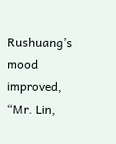Rushuang’s mood improved, “Mr. Lin,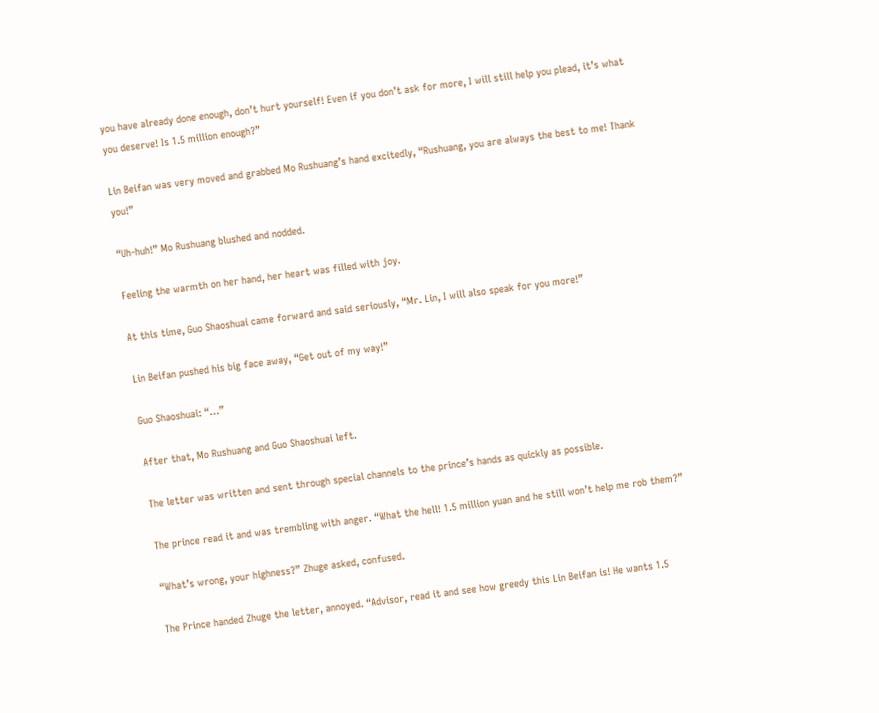you have already done enough, don’t hurt yourself! Even if you don’t ask for more, I will still help you plead, it’s what you deserve! Is 1.5 million enough?”

Lin Beifan was very moved and grabbed Mo Rushuang’s hand excitedly, “Rushuang, you are always the best to me! Thank you!”

“Uh-huh!” Mo Rushuang blushed and nodded.

Feeling the warmth on her hand, her heart was filled with joy.

At this time, Guo Shaoshuai came forward and said seriously, “Mr. Lin, I will also speak for you more!”

Lin Beifan pushed his big face away, “Get out of my way!”

Guo Shaoshuai: “…”

After that, Mo Rushuang and Guo Shaoshuai left.

The letter was written and sent through special channels to the prince’s hands as quickly as possible.

The prince read it and was trembling with anger. “What the hell! 1.5 million yuan and he still won’t help me rob them?”

“What’s wrong, your highness?” Zhuge asked, confused.

The Prince handed Zhuge the letter, annoyed. “Advisor, read it and see how greedy this Lin Beifan is! He wants 1.5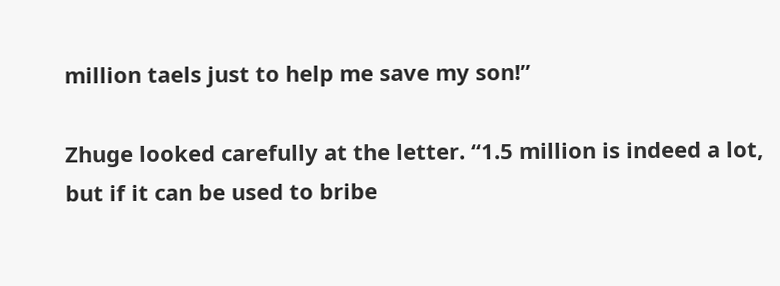million taels just to help me save my son!”

Zhuge looked carefully at the letter. “1.5 million is indeed a lot, but if it can be used to bribe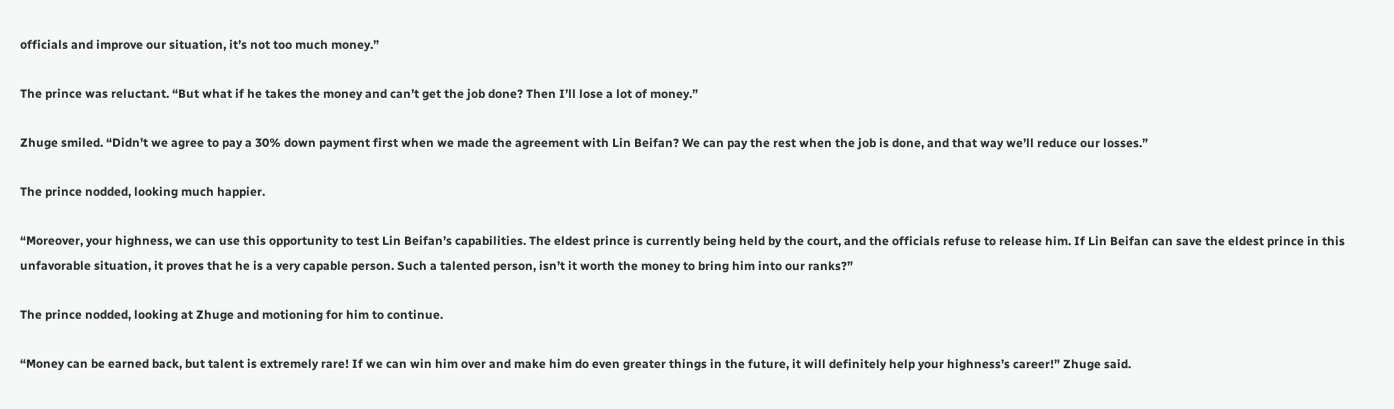officials and improve our situation, it’s not too much money.”

The prince was reluctant. “But what if he takes the money and can’t get the job done? Then I’ll lose a lot of money.”

Zhuge smiled. “Didn’t we agree to pay a 30% down payment first when we made the agreement with Lin Beifan? We can pay the rest when the job is done, and that way we’ll reduce our losses.”

The prince nodded, looking much happier.

“Moreover, your highness, we can use this opportunity to test Lin Beifan’s capabilities. The eldest prince is currently being held by the court, and the officials refuse to release him. If Lin Beifan can save the eldest prince in this unfavorable situation, it proves that he is a very capable person. Such a talented person, isn’t it worth the money to bring him into our ranks?”

The prince nodded, looking at Zhuge and motioning for him to continue.

“Money can be earned back, but talent is extremely rare! If we can win him over and make him do even greater things in the future, it will definitely help your highness’s career!” Zhuge said.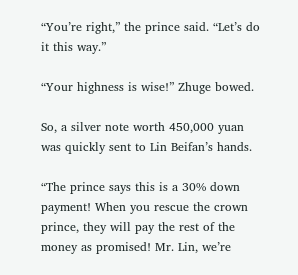“You’re right,” the prince said. “Let’s do it this way.”

“Your highness is wise!” Zhuge bowed.

So, a silver note worth 450,000 yuan was quickly sent to Lin Beifan’s hands.

“The prince says this is a 30% down payment! When you rescue the crown prince, they will pay the rest of the money as promised! Mr. Lin, we’re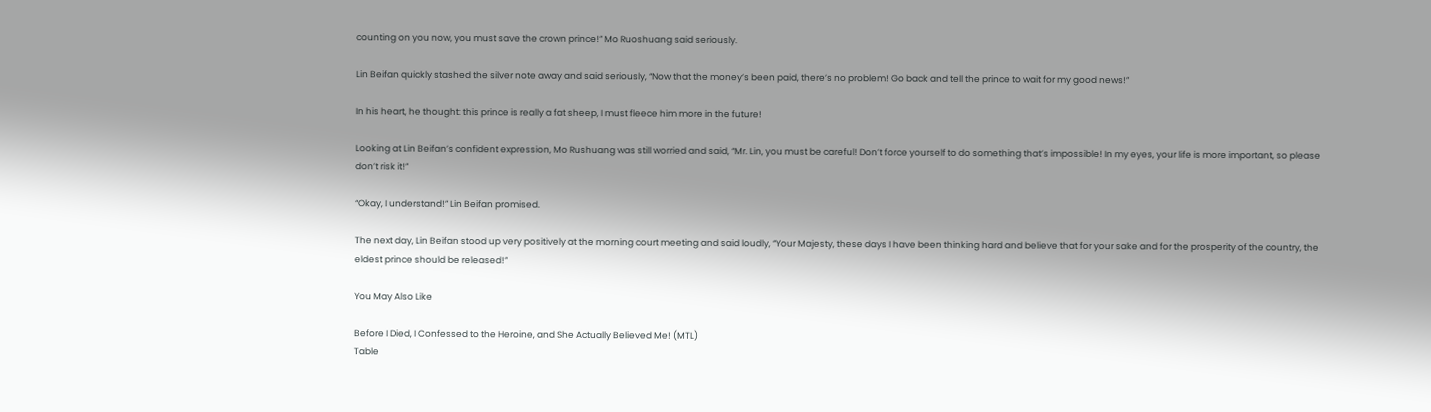counting on you now, you must save the crown prince!” Mo Ruoshuang said seriously.

Lin Beifan quickly stashed the silver note away and said seriously, “Now that the money’s been paid, there’s no problem! Go back and tell the prince to wait for my good news!”

In his heart, he thought: this prince is really a fat sheep, I must fleece him more in the future!

Looking at Lin Beifan’s confident expression, Mo Rushuang was still worried and said, “Mr. Lin, you must be careful! Don’t force yourself to do something that’s impossible! In my eyes, your life is more important, so please don’t risk it!”

“Okay, I understand!” Lin Beifan promised.

The next day, Lin Beifan stood up very positively at the morning court meeting and said loudly, “Your Majesty, these days I have been thinking hard and believe that for your sake and for the prosperity of the country, the eldest prince should be released!”

You May Also Like

Before I Died, I Confessed to the Heroine, and She Actually Believed Me! (MTL)
Table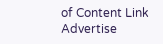of Content Link
Advertise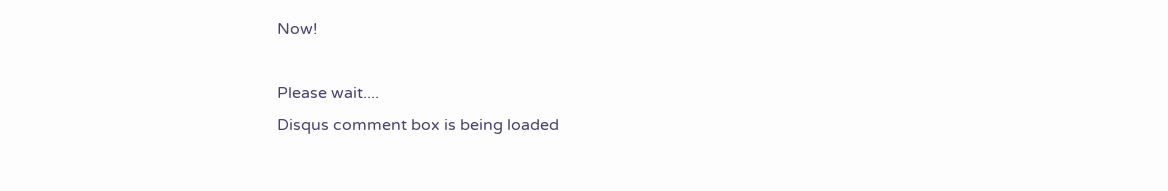Now!

Please wait....
Disqus comment box is being loaded